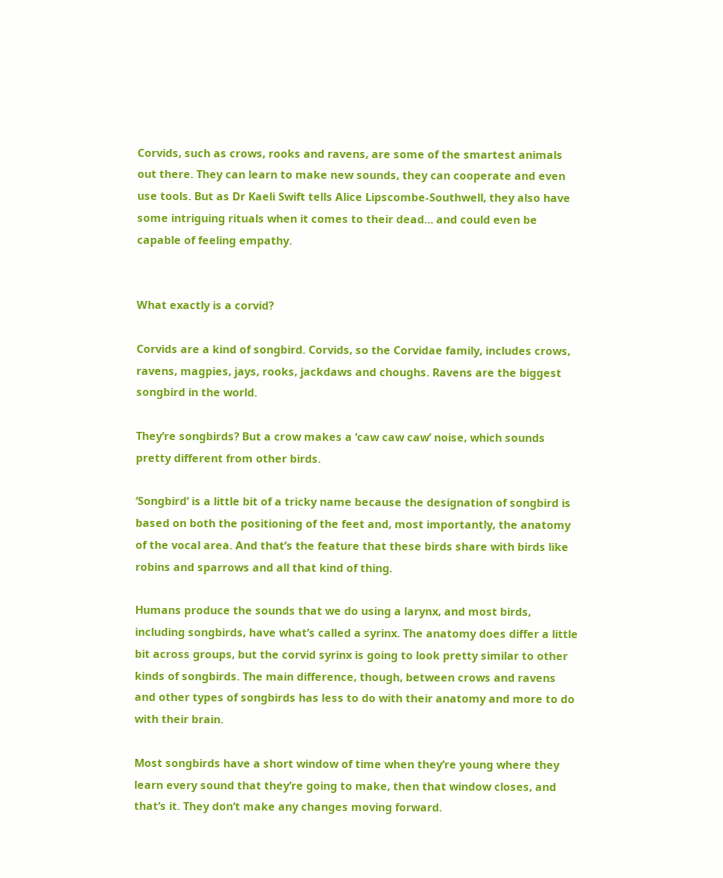Corvids, such as crows, rooks and ravens, are some of the smartest animals out there. They can learn to make new sounds, they can cooperate and even use tools. But as Dr Kaeli Swift tells Alice Lipscombe-Southwell, they also have some intriguing rituals when it comes to their dead… and could even be capable of feeling empathy.


What exactly is a corvid?

Corvids are a kind of songbird. Corvids, so the Corvidae family, includes crows, ravens, magpies, jays, rooks, jackdaws and choughs. Ravens are the biggest songbird in the world.

They’re songbirds? But a crow makes a ‘caw caw caw’ noise, which sounds pretty different from other birds.

‘Songbird’ is a little bit of a tricky name because the designation of songbird is based on both the positioning of the feet and, most importantly, the anatomy of the vocal area. And that’s the feature that these birds share with birds like robins and sparrows and all that kind of thing.

Humans produce the sounds that we do using a larynx, and most birds, including songbirds, have what’s called a syrinx. The anatomy does differ a little bit across groups, but the corvid syrinx is going to look pretty similar to other kinds of songbirds. The main difference, though, between crows and ravens and other types of songbirds has less to do with their anatomy and more to do with their brain.

Most songbirds have a short window of time when they’re young where they learn every sound that they’re going to make, then that window closes, and that’s it. They don’t make any changes moving forward.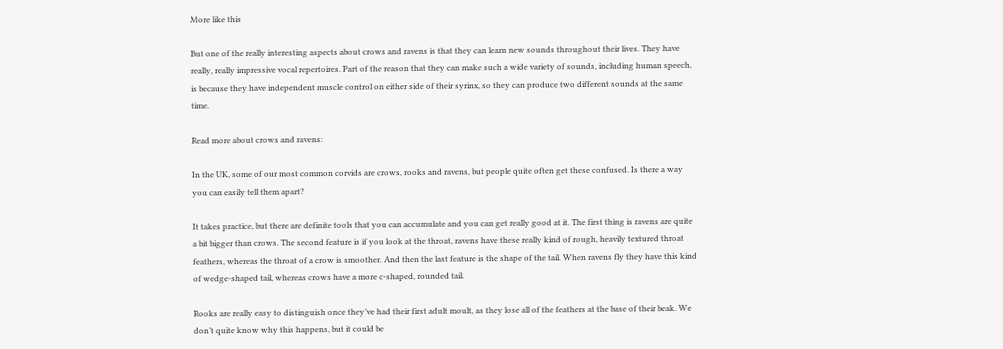More like this

But one of the really interesting aspects about crows and ravens is that they can learn new sounds throughout their lives. They have really, really impressive vocal repertoires. Part of the reason that they can make such a wide variety of sounds, including human speech, is because they have independent muscle control on either side of their syrinx, so they can produce two different sounds at the same time.

Read more about crows and ravens:

In the UK, some of our most common corvids are crows, rooks and ravens, but people quite often get these confused. Is there a way you can easily tell them apart?

It takes practice, but there are definite tools that you can accumulate and you can get really good at it. The first thing is ravens are quite a bit bigger than crows. The second feature is if you look at the throat, ravens have these really kind of rough, heavily textured throat feathers, whereas the throat of a crow is smoother. And then the last feature is the shape of the tail. When ravens fly they have this kind of wedge-shaped tail, whereas crows have a more c-shaped, rounded tail.

Rooks are really easy to distinguish once they’ve had their first adult moult, as they lose all of the feathers at the base of their beak. We don’t quite know why this happens, but it could be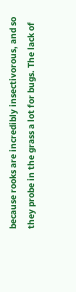because rooks are incredibly insectivorous, and so they probe in the grass a lot for bugs. The lack of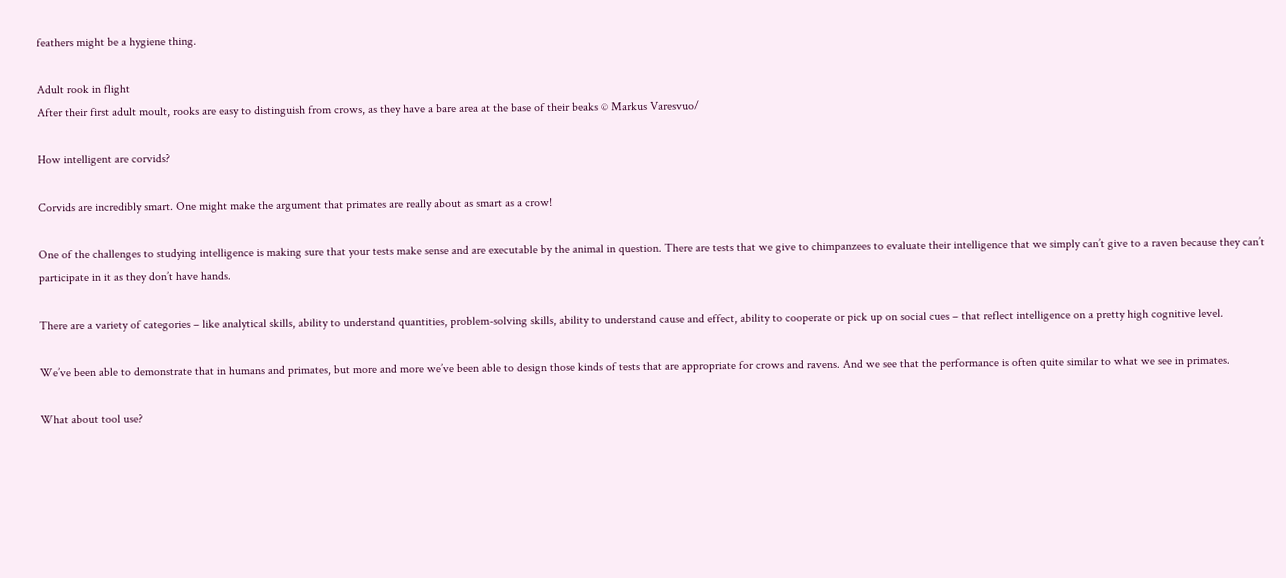feathers might be a hygiene thing.

Adult rook in flight
After their first adult moult, rooks are easy to distinguish from crows, as they have a bare area at the base of their beaks © Markus Varesvuo/

How intelligent are corvids?

Corvids are incredibly smart. One might make the argument that primates are really about as smart as a crow!

One of the challenges to studying intelligence is making sure that your tests make sense and are executable by the animal in question. There are tests that we give to chimpanzees to evaluate their intelligence that we simply can’t give to a raven because they can’t participate in it as they don’t have hands.

There are a variety of categories – like analytical skills, ability to understand quantities, problem-solving skills, ability to understand cause and effect, ability to cooperate or pick up on social cues – that reflect intelligence on a pretty high cognitive level.

We’ve been able to demonstrate that in humans and primates, but more and more we’ve been able to design those kinds of tests that are appropriate for crows and ravens. And we see that the performance is often quite similar to what we see in primates.

What about tool use?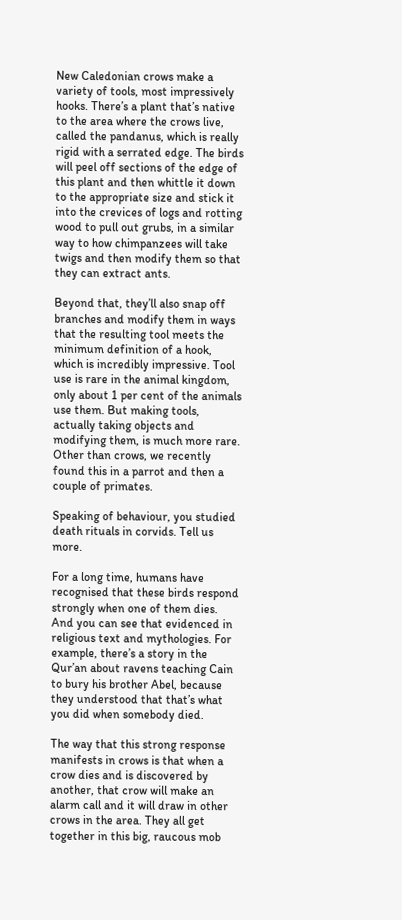New Caledonian crows make a variety of tools, most impressively hooks. There’s a plant that’s native to the area where the crows live, called the pandanus, which is really rigid with a serrated edge. The birds will peel off sections of the edge of this plant and then whittle it down to the appropriate size and stick it into the crevices of logs and rotting wood to pull out grubs, in a similar way to how chimpanzees will take twigs and then modify them so that they can extract ants.

Beyond that, they’ll also snap off branches and modify them in ways that the resulting tool meets the minimum definition of a hook, which is incredibly impressive. Tool use is rare in the animal kingdom, only about 1 per cent of the animals use them. But making tools, actually taking objects and modifying them, is much more rare. Other than crows, we recently found this in a parrot and then a couple of primates.

Speaking of behaviour, you studied death rituals in corvids. Tell us more.

For a long time, humans have recognised that these birds respond strongly when one of them dies. And you can see that evidenced in religious text and mythologies. For example, there’s a story in the Qur’an about ravens teaching Cain to bury his brother Abel, because they understood that that’s what you did when somebody died.

The way that this strong response manifests in crows is that when a crow dies and is discovered by another, that crow will make an alarm call and it will draw in other crows in the area. They all get together in this big, raucous mob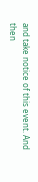and take notice of this event. And then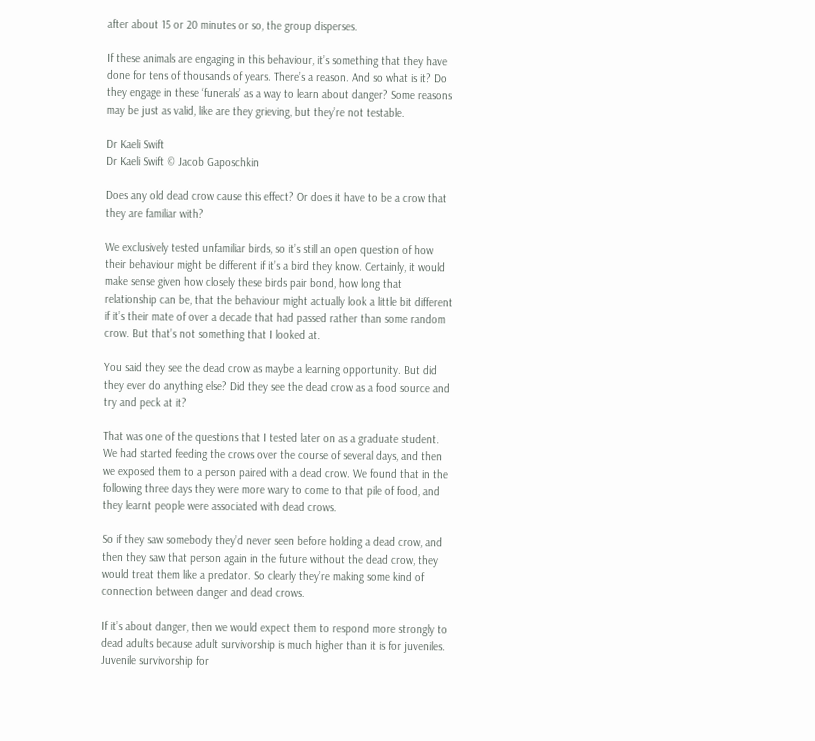after about 15 or 20 minutes or so, the group disperses.

If these animals are engaging in this behaviour, it’s something that they have done for tens of thousands of years. There’s a reason. And so what is it? Do they engage in these ‘funerals’ as a way to learn about danger? Some reasons may be just as valid, like are they grieving, but they’re not testable.

Dr Kaeli Swift
Dr Kaeli Swift © Jacob Gaposchkin

Does any old dead crow cause this effect? Or does it have to be a crow that they are familiar with?

We exclusively tested unfamiliar birds, so it’s still an open question of how their behaviour might be different if it’s a bird they know. Certainly, it would make sense given how closely these birds pair bond, how long that relationship can be, that the behaviour might actually look a little bit different if it’s their mate of over a decade that had passed rather than some random crow. But that’s not something that I looked at.

You said they see the dead crow as maybe a learning opportunity. But did they ever do anything else? Did they see the dead crow as a food source and try and peck at it?

That was one of the questions that I tested later on as a graduate student. We had started feeding the crows over the course of several days, and then we exposed them to a person paired with a dead crow. We found that in the following three days they were more wary to come to that pile of food, and they learnt people were associated with dead crows.

So if they saw somebody they’d never seen before holding a dead crow, and then they saw that person again in the future without the dead crow, they would treat them like a predator. So clearly they’re making some kind of connection between danger and dead crows.

If it’s about danger, then we would expect them to respond more strongly to dead adults because adult survivorship is much higher than it is for juveniles. Juvenile survivorship for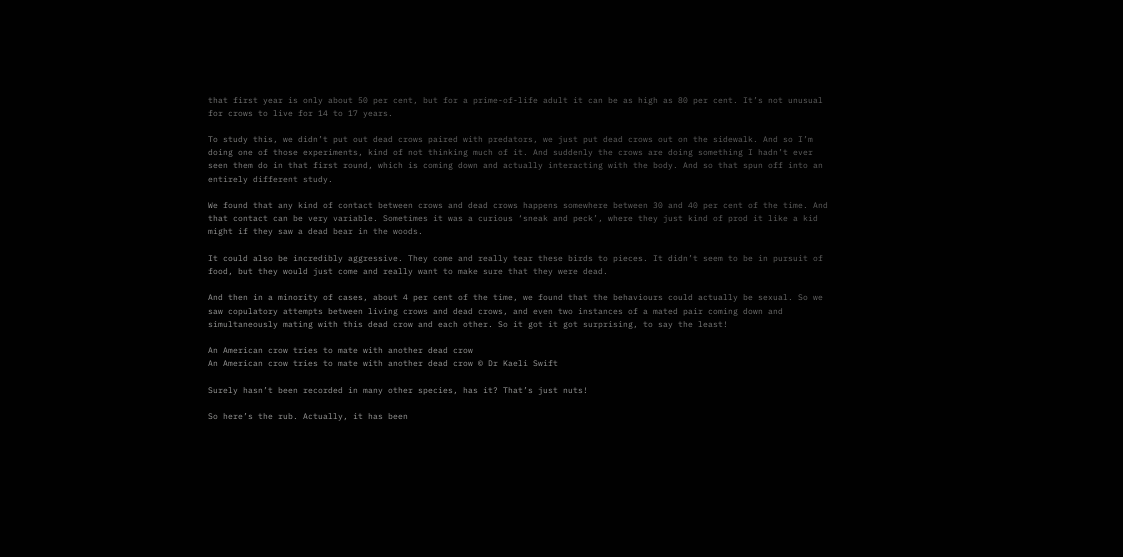that first year is only about 50 per cent, but for a prime-of-life adult it can be as high as 80 per cent. It’s not unusual for crows to live for 14 to 17 years.

To study this, we didn’t put out dead crows paired with predators, we just put dead crows out on the sidewalk. And so I’m doing one of those experiments, kind of not thinking much of it. And suddenly the crows are doing something I hadn’t ever seen them do in that first round, which is coming down and actually interacting with the body. And so that spun off into an entirely different study.

We found that any kind of contact between crows and dead crows happens somewhere between 30 and 40 per cent of the time. And that contact can be very variable. Sometimes it was a curious ‘sneak and peck’, where they just kind of prod it like a kid might if they saw a dead bear in the woods.

It could also be incredibly aggressive. They come and really tear these birds to pieces. It didn’t seem to be in pursuit of food, but they would just come and really want to make sure that they were dead.

And then in a minority of cases, about 4 per cent of the time, we found that the behaviours could actually be sexual. So we saw copulatory attempts between living crows and dead crows, and even two instances of a mated pair coming down and simultaneously mating with this dead crow and each other. So it got it got surprising, to say the least!

An American crow tries to mate with another dead crow
An American crow tries to mate with another dead crow © Dr Kaeli Swift

Surely hasn’t been recorded in many other species, has it? That’s just nuts!

So here’s the rub. Actually, it has been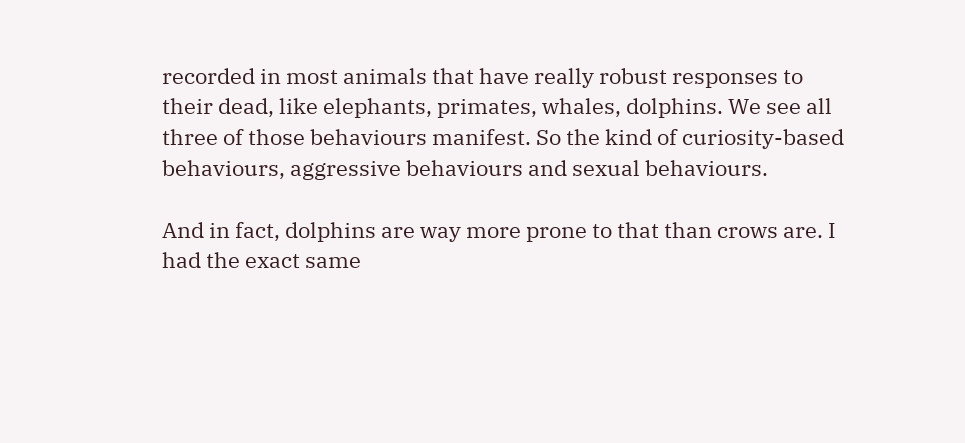recorded in most animals that have really robust responses to their dead, like elephants, primates, whales, dolphins. We see all three of those behaviours manifest. So the kind of curiosity-based behaviours, aggressive behaviours and sexual behaviours.

And in fact, dolphins are way more prone to that than crows are. I had the exact same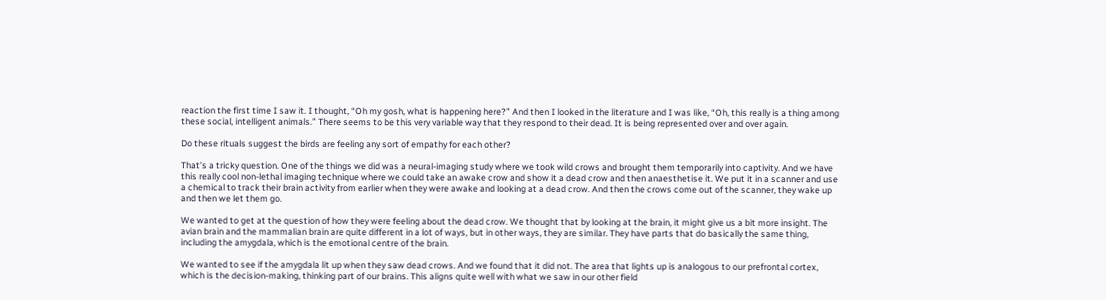reaction the first time I saw it. I thought, “Oh my gosh, what is happening here?” And then I looked in the literature and I was like, “Oh, this really is a thing among these social, intelligent animals.” There seems to be this very variable way that they respond to their dead. It is being represented over and over again.

Do these rituals suggest the birds are feeling any sort of empathy for each other?

That’s a tricky question. One of the things we did was a neural-imaging study where we took wild crows and brought them temporarily into captivity. And we have this really cool non-lethal imaging technique where we could take an awake crow and show it a dead crow and then anaesthetise it. We put it in a scanner and use a chemical to track their brain activity from earlier when they were awake and looking at a dead crow. And then the crows come out of the scanner, they wake up and then we let them go.

We wanted to get at the question of how they were feeling about the dead crow. We thought that by looking at the brain, it might give us a bit more insight. The avian brain and the mammalian brain are quite different in a lot of ways, but in other ways, they are similar. They have parts that do basically the same thing, including the amygdala, which is the emotional centre of the brain.

We wanted to see if the amygdala lit up when they saw dead crows. And we found that it did not. The area that lights up is analogous to our prefrontal cortex, which is the decision-making, thinking part of our brains. This aligns quite well with what we saw in our other field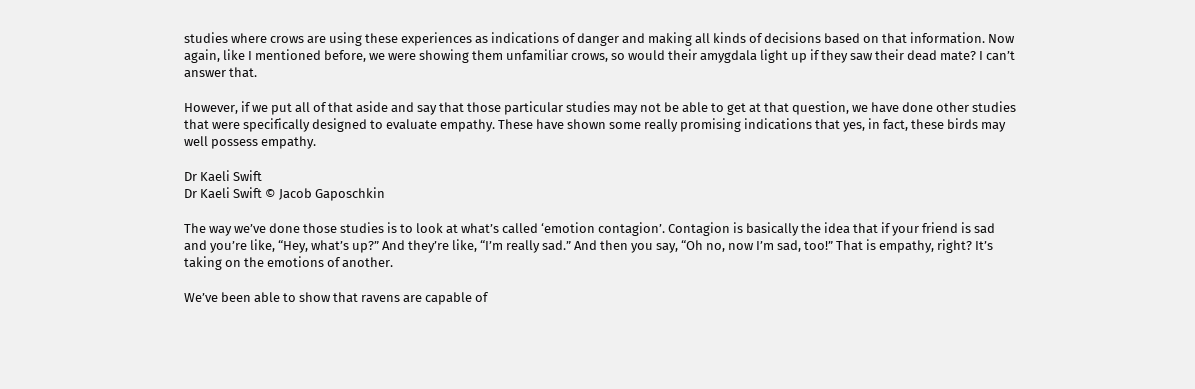studies where crows are using these experiences as indications of danger and making all kinds of decisions based on that information. Now again, like I mentioned before, we were showing them unfamiliar crows, so would their amygdala light up if they saw their dead mate? I can’t answer that.

However, if we put all of that aside and say that those particular studies may not be able to get at that question, we have done other studies that were specifically designed to evaluate empathy. These have shown some really promising indications that yes, in fact, these birds may well possess empathy.

Dr Kaeli Swift
Dr Kaeli Swift © Jacob Gaposchkin

The way we’ve done those studies is to look at what’s called ‘emotion contagion’. Contagion is basically the idea that if your friend is sad and you’re like, “Hey, what’s up?” And they’re like, “I’m really sad.” And then you say, “Oh no, now I’m sad, too!” That is empathy, right? It’s taking on the emotions of another.

We’ve been able to show that ravens are capable of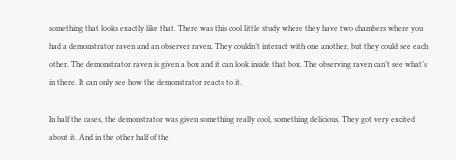something that looks exactly like that. There was this cool little study where they have two chambers where you had a demonstrator raven and an observer raven. They couldn’t interact with one another, but they could see each other. The demonstrator raven is given a box and it can look inside that box. The observing raven can’t see what’s in there. It can only see how the demonstrator reacts to it.

In half the cases, the demonstrator was given something really cool, something delicious. They got very excited about it. And in the other half of the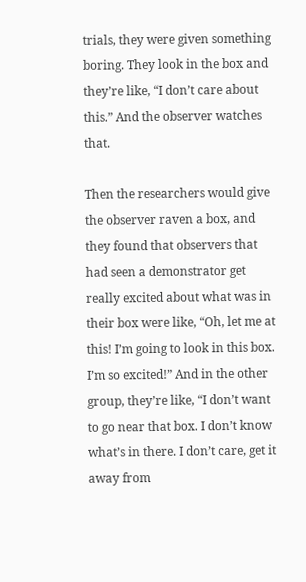trials, they were given something boring. They look in the box and they’re like, “I don’t care about this.” And the observer watches that.

Then the researchers would give the observer raven a box, and they found that observers that had seen a demonstrator get really excited about what was in their box were like, “Oh, let me at this! I’m going to look in this box. I’m so excited!” And in the other group, they’re like, “I don’t want to go near that box. I don’t know what’s in there. I don’t care, get it away from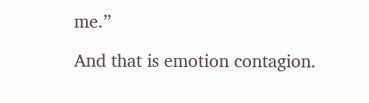me.”

And that is emotion contagion.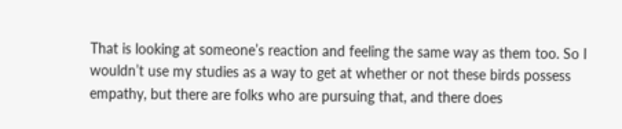That is looking at someone’s reaction and feeling the same way as them too. So I wouldn’t use my studies as a way to get at whether or not these birds possess empathy, but there are folks who are pursuing that, and there does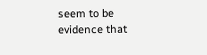seem to be evidence that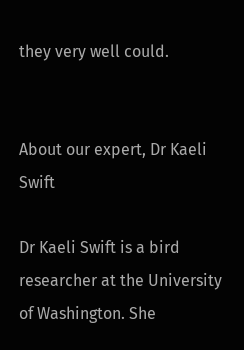they very well could.


About our expert, Dr Kaeli Swift

Dr Kaeli Swift is a bird researcher at the University of Washington. She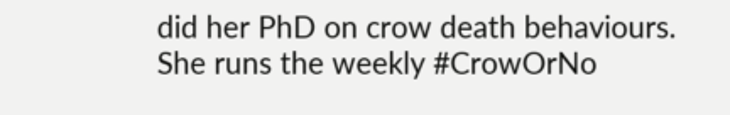did her PhD on crow death behaviours. She runs the weekly #CrowOrNo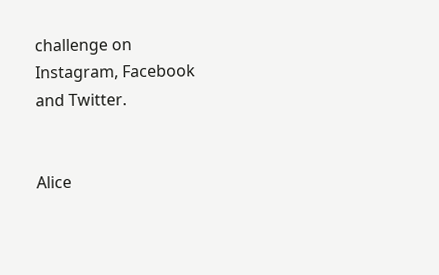challenge on Instagram, Facebook and Twitter.


Alice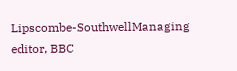Lipscombe-SouthwellManaging editor, BBC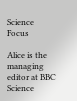Science Focus

Alice is the managing editor at BBC Science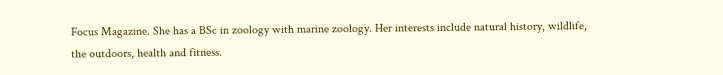Focus Magazine. She has a BSc in zoology with marine zoology. Her interests include natural history, wildlife, the outdoors, health and fitness.